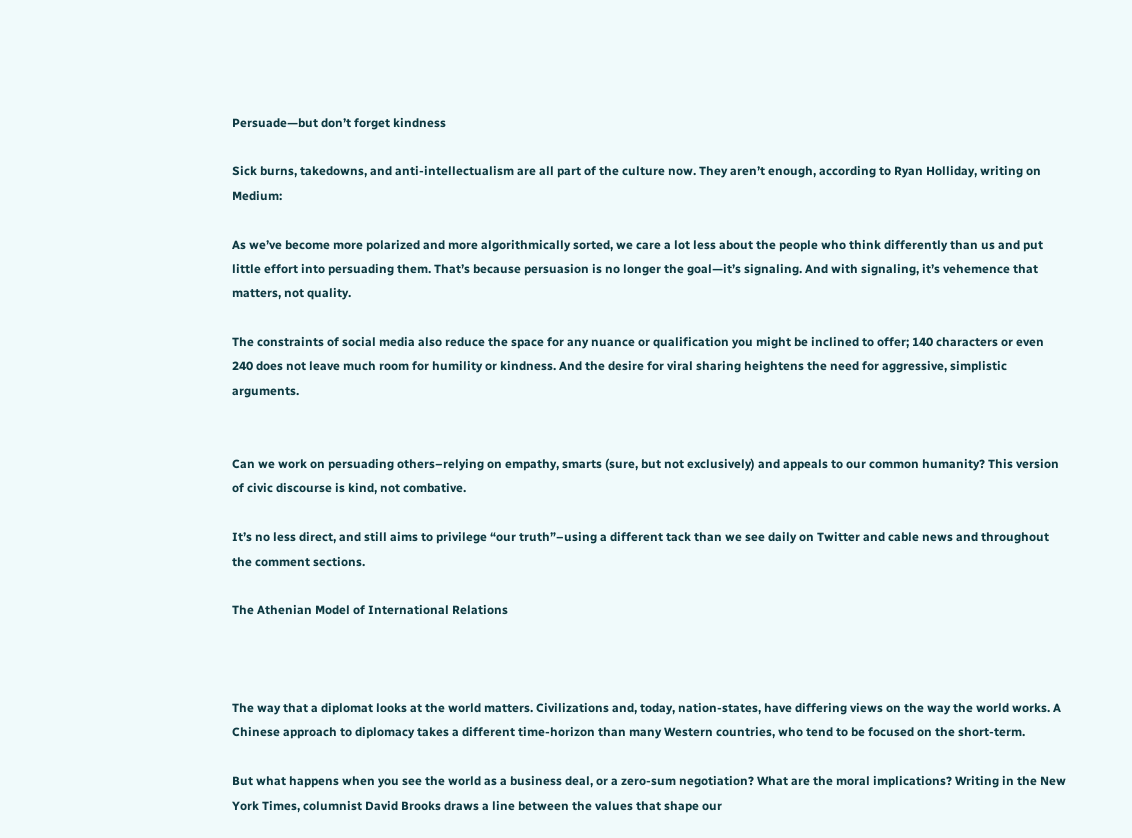Persuade—but don’t forget kindness

Sick burns, takedowns, and anti-intellectualism are all part of the culture now. They aren’t enough, according to Ryan Holliday, writing on Medium:

As we’ve become more polarized and more algorithmically sorted, we care a lot less about the people who think differently than us and put little effort into persuading them. That’s because persuasion is no longer the goal—it’s signaling. And with signaling, it’s vehemence that matters, not quality.

The constraints of social media also reduce the space for any nuance or qualification you might be inclined to offer; 140 characters or even 240 does not leave much room for humility or kindness. And the desire for viral sharing heightens the need for aggressive, simplistic arguments.


Can we work on persuading others–relying on empathy, smarts (sure, but not exclusively) and appeals to our common humanity? This version of civic discourse is kind, not combative.

It’s no less direct, and still aims to privilege “our truth”–using a different tack than we see daily on Twitter and cable news and throughout the comment sections.

The Athenian Model of International Relations



The way that a diplomat looks at the world matters. Civilizations and, today, nation-states, have differing views on the way the world works. A Chinese approach to diplomacy takes a different time-horizon than many Western countries, who tend to be focused on the short-term.

But what happens when you see the world as a business deal, or a zero-sum negotiation? What are the moral implications? Writing in the New York Times, columnist David Brooks draws a line between the values that shape our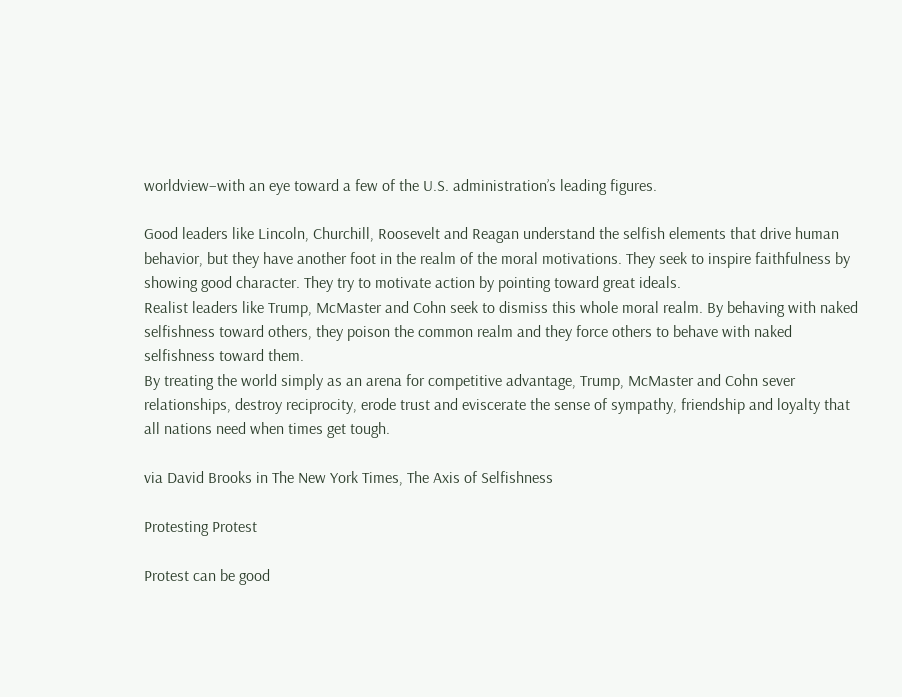worldview–with an eye toward a few of the U.S. administration’s leading figures.

Good leaders like Lincoln, Churchill, Roosevelt and Reagan understand the selfish elements that drive human behavior, but they have another foot in the realm of the moral motivations. They seek to inspire faithfulness by showing good character. They try to motivate action by pointing toward great ideals.
Realist leaders like Trump, McMaster and Cohn seek to dismiss this whole moral realm. By behaving with naked selfishness toward others, they poison the common realm and they force others to behave with naked selfishness toward them.
By treating the world simply as an arena for competitive advantage, Trump, McMaster and Cohn sever relationships, destroy reciprocity, erode trust and eviscerate the sense of sympathy, friendship and loyalty that all nations need when times get tough.

via David Brooks in The New York Times, The Axis of Selfishness

Protesting Protest

Protest can be good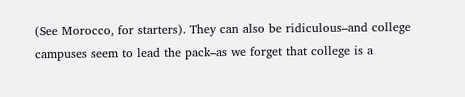(See Morocco, for starters). They can also be ridiculous–and college campuses seem to lead the pack–as we forget that college is a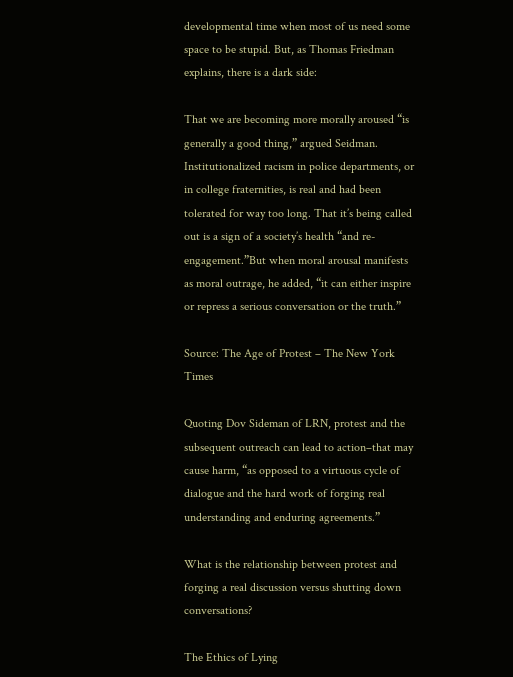developmental time when most of us need some space to be stupid. But, as Thomas Friedman explains, there is a dark side:

That we are becoming more morally aroused “is generally a good thing,” argued Seidman. Institutionalized racism in police departments, or in college fraternities, is real and had been tolerated for way too long. That it’s being called out is a sign of a society’s health “and re-engagement.”But when moral arousal manifests as moral outrage, he added, “it can either inspire or repress a serious conversation or the truth.”

Source: The Age of Protest – The New York Times

Quoting Dov Sideman of LRN, protest and the subsequent outreach can lead to action–that may cause harm, “as opposed to a virtuous cycle of dialogue and the hard work of forging real understanding and enduring agreements.”

What is the relationship between protest and forging a real discussion versus shutting down conversations?

The Ethics of Lying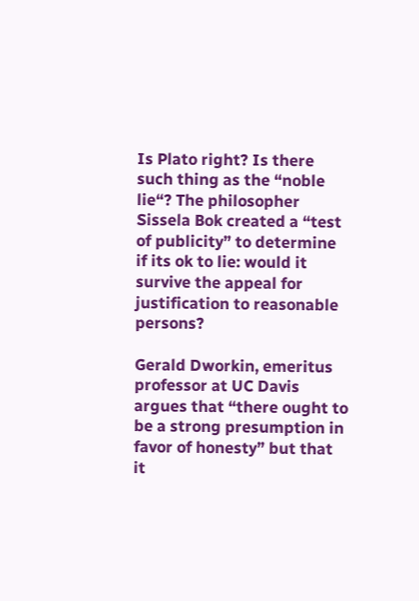Is Plato right? Is there such thing as the “noble lie“? The philosopher Sissela Bok created a “test of publicity” to determine if its ok to lie: would it survive the appeal for justification to reasonable persons?

Gerald Dworkin, emeritus professor at UC Davis argues that “there ought to be a strong presumption in favor of honesty” but that it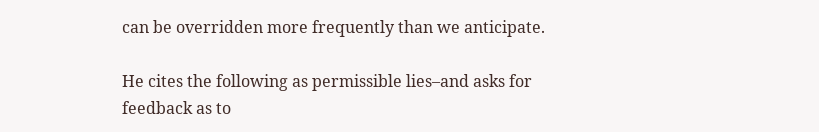can be overridden more frequently than we anticipate.

He cites the following as permissible lies–and asks for feedback as to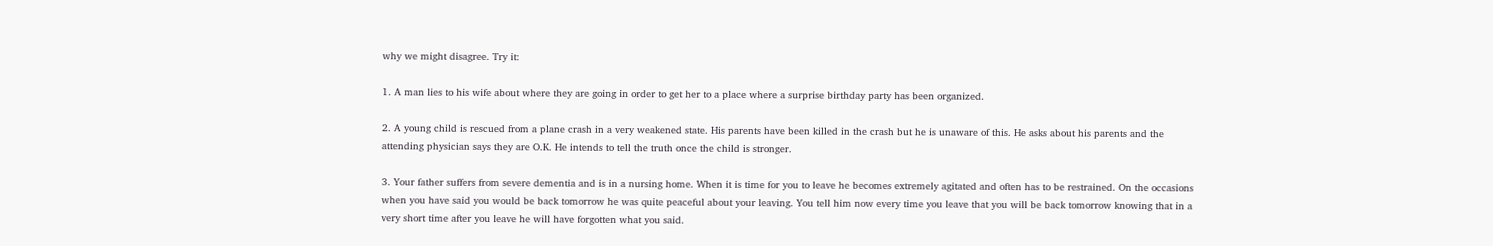why we might disagree. Try it:

1. A man lies to his wife about where they are going in order to get her to a place where a surprise birthday party has been organized.

2. A young child is rescued from a plane crash in a very weakened state. His parents have been killed in the crash but he is unaware of this. He asks about his parents and the attending physician says they are O.K. He intends to tell the truth once the child is stronger.

3. Your father suffers from severe dementia and is in a nursing home. When it is time for you to leave he becomes extremely agitated and often has to be restrained. On the occasions when you have said you would be back tomorrow he was quite peaceful about your leaving. You tell him now every time you leave that you will be back tomorrow knowing that in a very short time after you leave he will have forgotten what you said.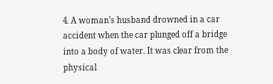4. A woman’s husband drowned in a car accident when the car plunged off a bridge into a body of water. It was clear from the physical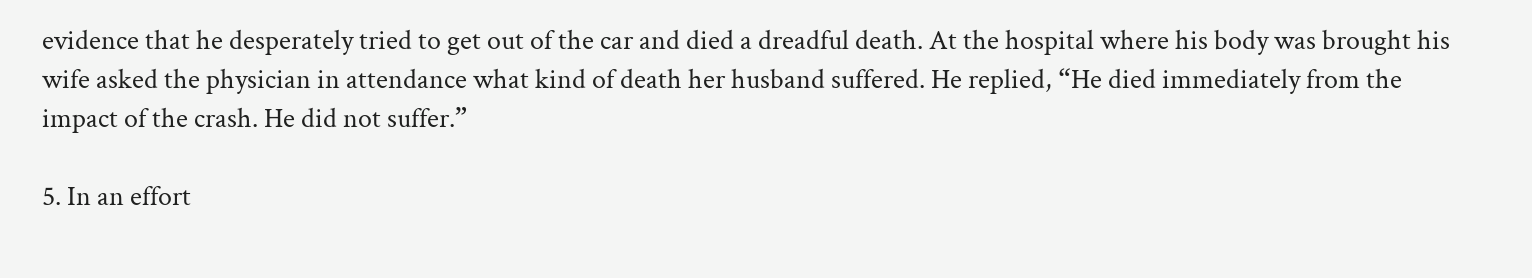evidence that he desperately tried to get out of the car and died a dreadful death. At the hospital where his body was brought his wife asked the physician in attendance what kind of death her husband suffered. He replied, “He died immediately from the impact of the crash. He did not suffer.”

5. In an effort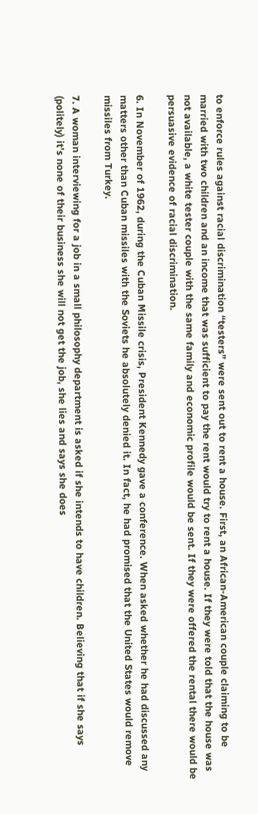to enforce rules against racial discrimination “testers” were sent out to rent a house. First, an African-American couple claiming to be married with two children and an income that was sufficient to pay the rent would try to rent a house. If they were told that the house was not available, a white tester couple with the same family and economic profile would be sent. If they were offered the rental there would be persuasive evidence of racial discrimination.

6. In November of 1962, during the Cuban Missile crisis, President Kennedy gave a conference. When asked whether he had discussed any matters other than Cuban missiles with the Soviets he absolutely denied it. In fact, he had promised that the United States would remove missiles from Turkey.

7. A woman interviewing for a job in a small philosophy department is asked if she intends to have children. Believing that if she says (politely) it’s none of their business she will not get the job, she lies and says she does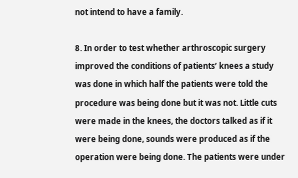not intend to have a family.

8. In order to test whether arthroscopic surgery improved the conditions of patients’ knees a study was done in which half the patients were told the procedure was being done but it was not. Little cuts were made in the knees, the doctors talked as if it were being done, sounds were produced as if the operation were being done. The patients were under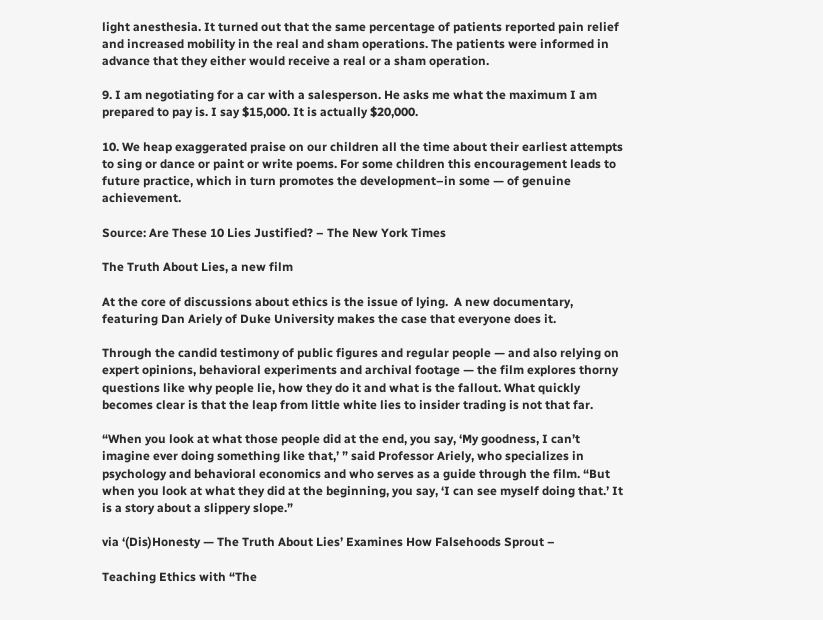light anesthesia. It turned out that the same percentage of patients reported pain relief and increased mobility in the real and sham operations. The patients were informed in advance that they either would receive a real or a sham operation.

9. I am negotiating for a car with a salesperson. He asks me what the maximum I am prepared to pay is. I say $15,000. It is actually $20,000.

10. We heap exaggerated praise on our children all the time about their earliest attempts to sing or dance or paint or write poems. For some children this encouragement leads to future practice, which in turn promotes the development–in some — of genuine achievement.

Source: Are These 10 Lies Justified? – The New York Times

The Truth About Lies, a new film

At the core of discussions about ethics is the issue of lying.  A new documentary, featuring Dan Ariely of Duke University makes the case that everyone does it.

Through the candid testimony of public figures and regular people — and also relying on expert opinions, behavioral experiments and archival footage — the film explores thorny questions like why people lie, how they do it and what is the fallout. What quickly becomes clear is that the leap from little white lies to insider trading is not that far.

“When you look at what those people did at the end, you say, ‘My goodness, I can’t imagine ever doing something like that,’ ” said Professor Ariely, who specializes in psychology and behavioral economics and who serves as a guide through the film. “But when you look at what they did at the beginning, you say, ‘I can see myself doing that.’ It is a story about a slippery slope.”

via ‘(Dis)Honesty — The Truth About Lies’ Examines How Falsehoods Sprout –

Teaching Ethics with “The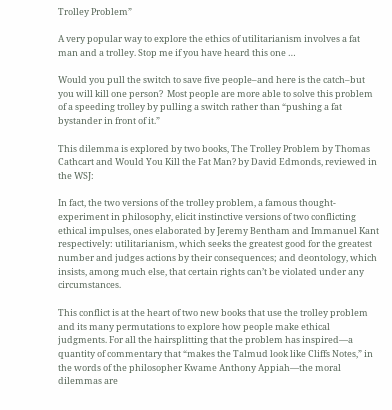Trolley Problem”

A very popular way to explore the ethics of utilitarianism involves a fat man and a trolley. Stop me if you have heard this one …

Would you pull the switch to save five people–and here is the catch–but you will kill one person?  Most people are more able to solve this problem of a speeding trolley by pulling a switch rather than “pushing a fat bystander in front of it.”

This dilemma is explored by two books, The Trolley Problem by Thomas Cathcart and Would You Kill the Fat Man? by David Edmonds, reviewed in the WSJ:

In fact, the two versions of the trolley problem, a famous thought-experiment in philosophy, elicit instinctive versions of two conflicting ethical impulses, ones elaborated by Jeremy Bentham and Immanuel Kant respectively: utilitarianism, which seeks the greatest good for the greatest number and judges actions by their consequences; and deontology, which insists, among much else, that certain rights can’t be violated under any circumstances.

This conflict is at the heart of two new books that use the trolley problem and its many permutations to explore how people make ethical judgments. For all the hairsplitting that the problem has inspired—a quantity of commentary that “makes the Talmud look like Cliffs Notes,” in the words of the philosopher Kwame Anthony Appiah—the moral dilemmas are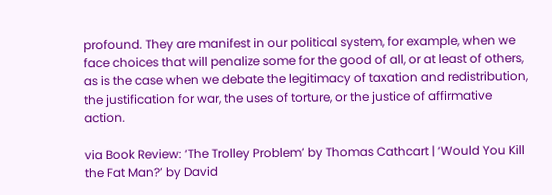profound. They are manifest in our political system, for example, when we face choices that will penalize some for the good of all, or at least of others, as is the case when we debate the legitimacy of taxation and redistribution, the justification for war, the uses of torture, or the justice of affirmative action.

via Book Review: ‘The Trolley Problem’ by Thomas Cathcart | ‘Would You Kill the Fat Man?’ by David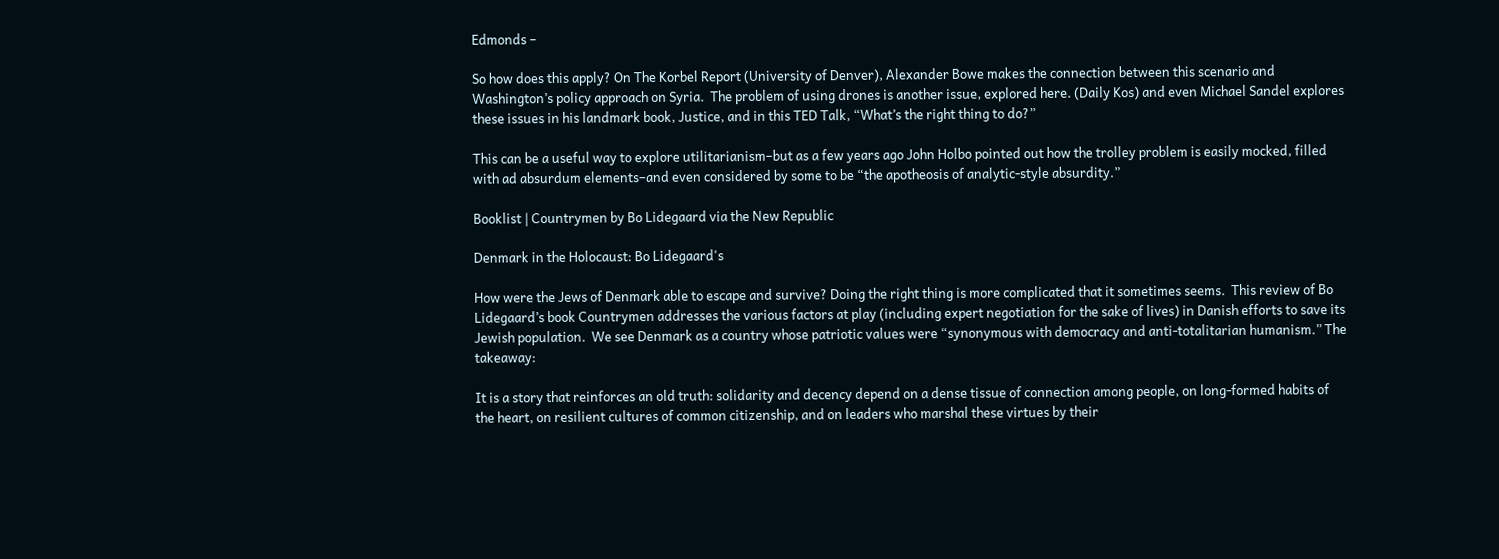Edmonds –

So how does this apply? On The Korbel Report (University of Denver), Alexander Bowe makes the connection between this scenario and Washington’s policy approach on Syria.  The problem of using drones is another issue, explored here. (Daily Kos) and even Michael Sandel explores these issues in his landmark book, Justice, and in this TED Talk, “What’s the right thing to do?”

This can be a useful way to explore utilitarianism–but as a few years ago John Holbo pointed out how the trolley problem is easily mocked, filled with ad absurdum elements–and even considered by some to be “the apotheosis of analytic-style absurdity.”

Booklist | Countrymen by Bo Lidegaard via the New Republic

Denmark in the Holocaust: Bo Lidegaard's

How were the Jews of Denmark able to escape and survive? Doing the right thing is more complicated that it sometimes seems.  This review of Bo Lidegaard’s book Countrymen addresses the various factors at play (including expert negotiation for the sake of lives) in Danish efforts to save its Jewish population.  We see Denmark as a country whose patriotic values were “synonymous with democracy and anti-totalitarian humanism.” The takeaway:

It is a story that reinforces an old truth: solidarity and decency depend on a dense tissue of connection among people, on long-formed habits of the heart, on resilient cultures of common citizenship, and on leaders who marshal these virtues by their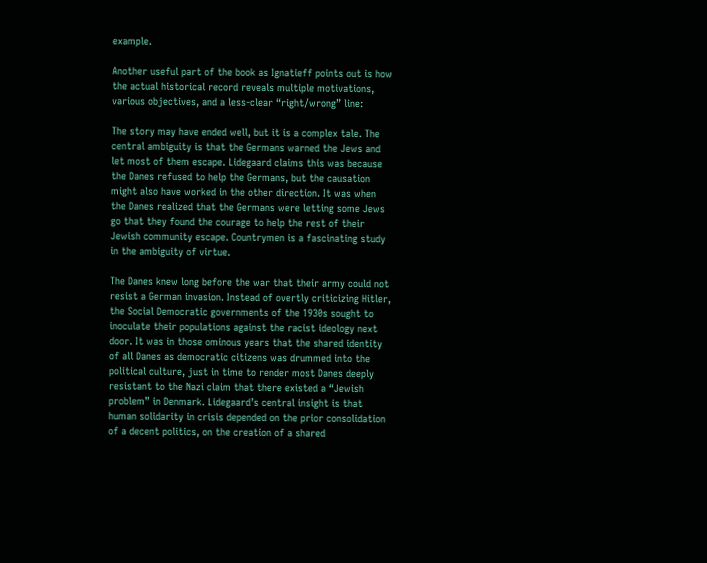example.

Another useful part of the book as Ignatieff points out is how the actual historical record reveals multiple motivations, various objectives, and a less-clear “right/wrong” line:

The story may have ended well, but it is a complex tale. The central ambiguity is that the Germans warned the Jews and let most of them escape. Lidegaard claims this was because the Danes refused to help the Germans, but the causation might also have worked in the other direction. It was when the Danes realized that the Germans were letting some Jews go that they found the courage to help the rest of their Jewish community escape. Countrymen is a fascinating study in the ambiguity of virtue.

The Danes knew long before the war that their army could not resist a German invasion. Instead of overtly criticizing Hitler, the Social Democratic governments of the 1930s sought to inoculate their populations against the racist ideology next door. It was in those ominous years that the shared identity of all Danes as democratic citizens was drummed into the political culture, just in time to render most Danes deeply resistant to the Nazi claim that there existed a “Jewish problem” in Denmark. Lidegaard’s central insight is that human solidarity in crisis depended on the prior consolidation of a decent politics, on the creation of a shared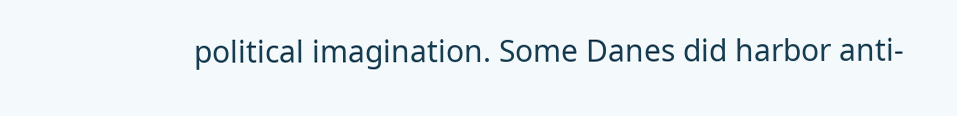political imagination. Some Danes did harbor anti-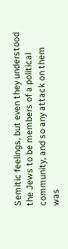Semitic feelings, but even they understood the Jews to be members of a political community, and so any attack on them was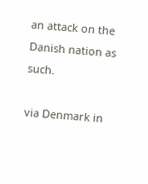an attack on the Danish nation as such.

via Denmark in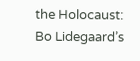the Holocaust: Bo Lidegaard’s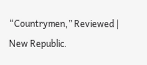“Countrymen,” Reviewed | New Republic.